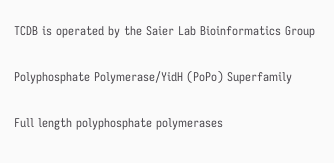TCDB is operated by the Saier Lab Bioinformatics Group

Polyphosphate Polymerase/YidH (PoPo) Superfamily

Full length polyphosphate polymerases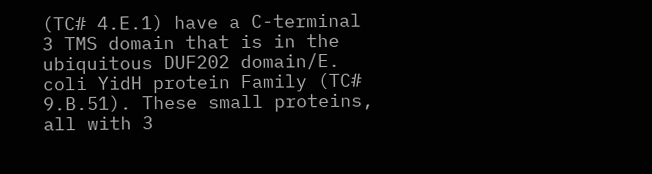(TC# 4.E.1) have a C-terminal 3 TMS domain that is in the ubiquitous DUF202 domain/E. coli YidH protein Family (TC# 9.B.51). These small proteins, all with 3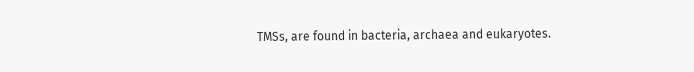TMSs, are found in bacteria, archaea and eukaryotes.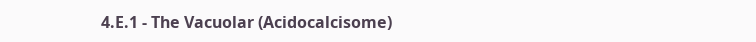4.E.1 - The Vacuolar (Acidocalcisome)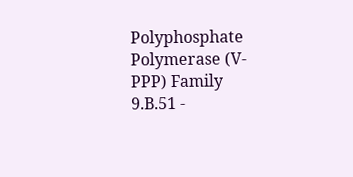Polyphosphate Polymerase (V-PPP) Family
9.B.51 -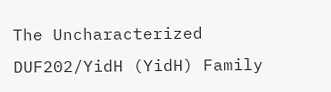The Uncharacterized DUF202/YidH (YidH) Family